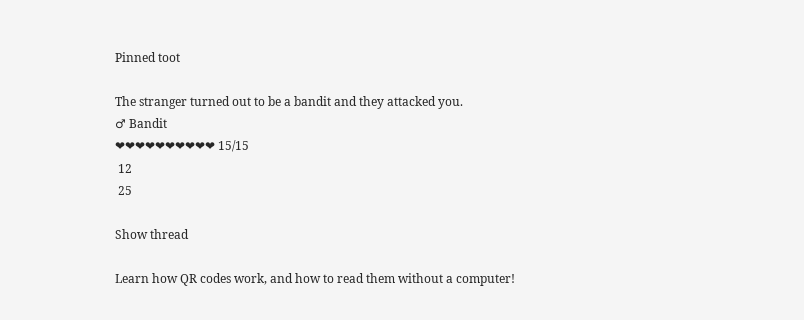Pinned toot

The stranger turned out to be a bandit and they attacked you.
♂ Bandit
❤❤❤❤❤❤❤❤❤❤ 15/15
 12
 25

Show thread

Learn how QR codes work, and how to read them without a computer!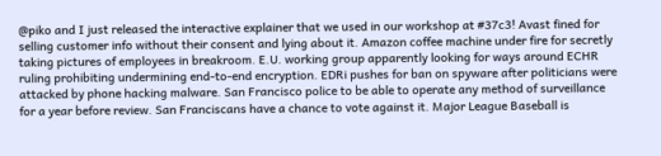@piko and I just released the interactive explainer that we used in our workshop at #37c3! Avast fined for selling customer info without their consent and lying about it. Amazon coffee machine under fire for secretly taking pictures of employees in breakroom. E.U. working group apparently looking for ways around ECHR ruling prohibiting undermining end-to-end encryption. EDRi pushes for ban on spyware after politicians were attacked by phone hacking malware. San Francisco police to be able to operate any method of surveillance for a year before review. San Franciscans have a chance to vote against it. Major League Baseball is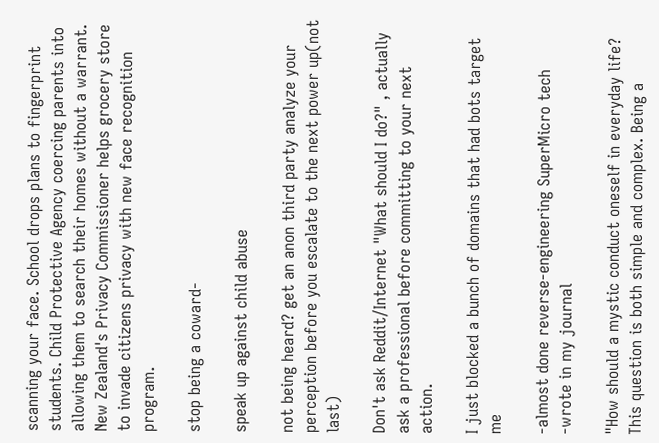scanning your face. School drops plans to fingerprint students. Child Protective Agency coercing parents into allowing them to search their homes without a warrant. New Zealand's Privacy Commissioner helps grocery store to invade citizens privacy with new face recognition program.

stop being a coward-

speak up against child abuse

not being heard? get an anon third party analyze your perception before you escalate to the next power up(not last)

Don't ask Reddit/Internet "What should I do?" , actually ask a professional before committing to your next action.

I just blocked a bunch of domains that had bots target me

-almost done reverse-engineering SuperMicro tech
-wrote in my journal

"How should a mystic conduct oneself in everyday life? This question is both simple and complex. Being a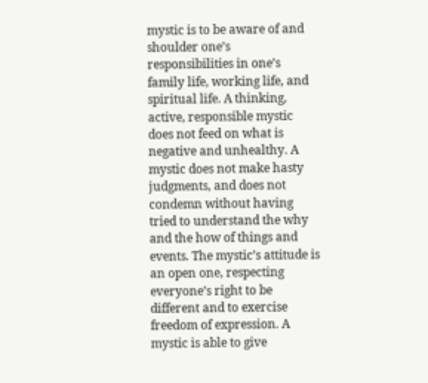mystic is to be aware of and shoulder one’s responsibilities in one’s family life, working life, and spiritual life. A thinking, active, responsible mystic does not feed on what is negative and unhealthy. A mystic does not make hasty judgments, and does not condemn without having tried to understand the why and the how of things and events. The mystic’s attitude is an open one, respecting everyone’s right to be different and to exercise freedom of expression. A mystic is able to give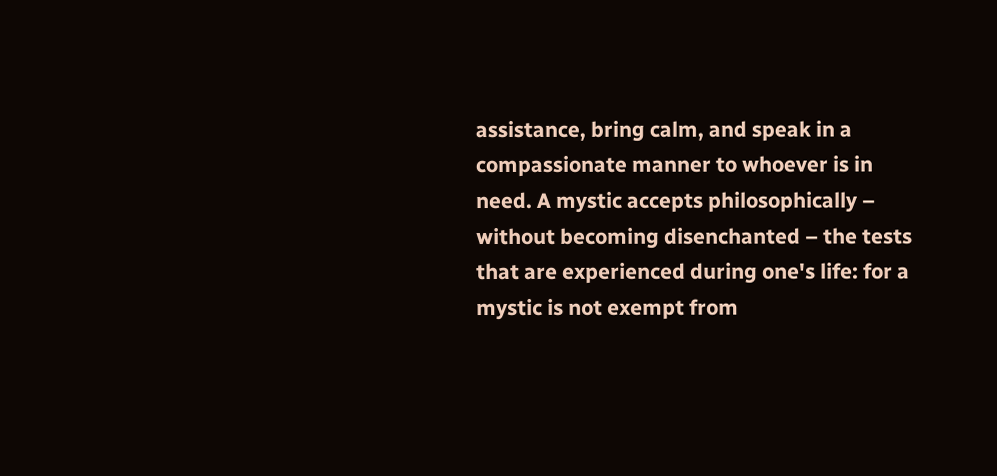assistance, bring calm, and speak in a compassionate manner to whoever is in need. A mystic accepts philosophically – without becoming disenchanted – the tests that are experienced during one's life: for a mystic is not exempt from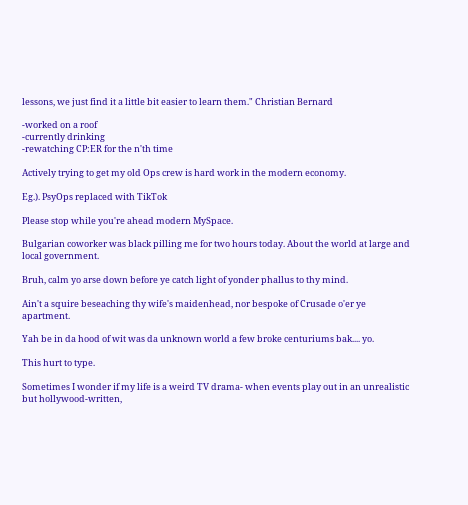lessons, we just find it a little bit easier to learn them." Christian Bernard

-worked on a roof
-currently drinking
-rewatching CP:ER for the n'th time

Actively trying to get my old Ops crew is hard work in the modern economy.

Eg.). PsyOps replaced with TikTok

Please stop while you're ahead modern MySpace.

Bulgarian coworker was black pilling me for two hours today. About the world at large and local government.

Bruh, calm yo arse down before ye catch light of yonder phallus to thy mind.

Ain't a squire beseaching thy wife's maidenhead, nor bespoke of Crusade o'er ye apartment.

Yah be in da hood of wit was da unknown world a few broke centuriums bak.... yo.

This hurt to type.

Sometimes I wonder if my life is a weird TV drama- when events play out in an unrealistic but hollywood-written,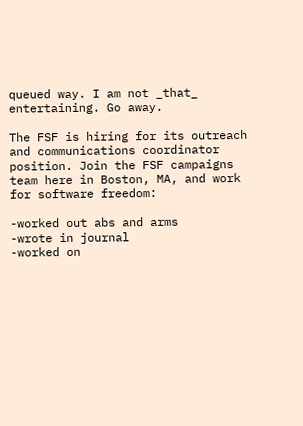queued way. I am not _that_ entertaining. Go away.

The FSF is hiring for its outreach and communications coordinator position. Join the FSF campaigns team here in Boston, MA, and work for software freedom:

-worked out abs and arms
-wrote in journal
-worked on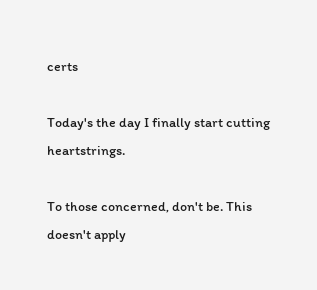certs

Today's the day I finally start cutting heartstrings.

To those concerned, don't be. This doesn't apply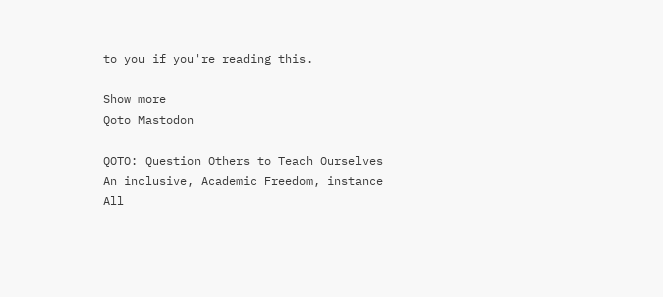to you if you're reading this.

Show more
Qoto Mastodon

QOTO: Question Others to Teach Ourselves
An inclusive, Academic Freedom, instance
All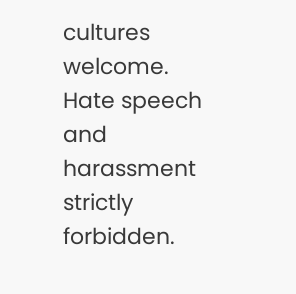cultures welcome.
Hate speech and harassment strictly forbidden.